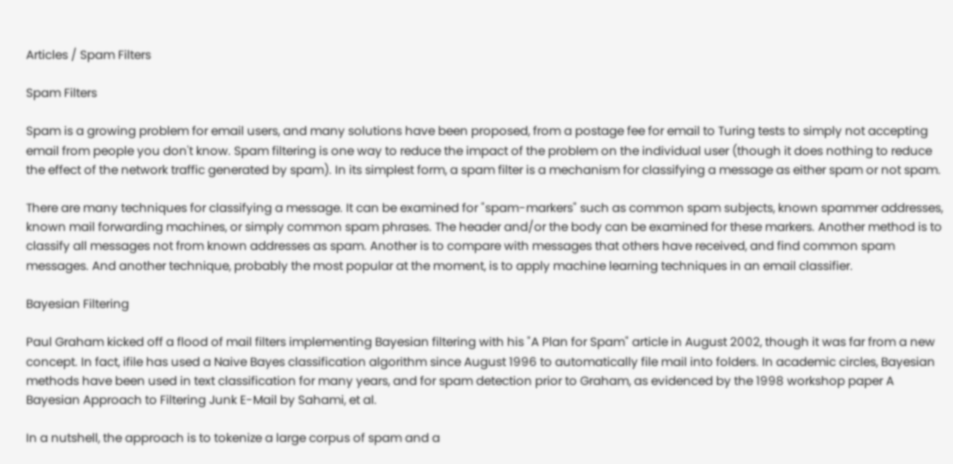Articles / Spam Filters

Spam Filters

Spam is a growing problem for email users, and many solutions have been proposed, from a postage fee for email to Turing tests to simply not accepting email from people you don't know. Spam filtering is one way to reduce the impact of the problem on the individual user (though it does nothing to reduce the effect of the network traffic generated by spam). In its simplest form, a spam filter is a mechanism for classifying a message as either spam or not spam.

There are many techniques for classifying a message. It can be examined for "spam-markers" such as common spam subjects, known spammer addresses, known mail forwarding machines, or simply common spam phrases. The header and/or the body can be examined for these markers. Another method is to classify all messages not from known addresses as spam. Another is to compare with messages that others have received, and find common spam messages. And another technique, probably the most popular at the moment, is to apply machine learning techniques in an email classifier.

Bayesian Filtering

Paul Graham kicked off a flood of mail filters implementing Bayesian filtering with his "A Plan for Spam" article in August 2002, though it was far from a new concept. In fact, ifile has used a Naive Bayes classification algorithm since August 1996 to automatically file mail into folders. In academic circles, Bayesian methods have been used in text classification for many years, and for spam detection prior to Graham, as evidenced by the 1998 workshop paper A Bayesian Approach to Filtering Junk E-Mail by Sahami, et al.

In a nutshell, the approach is to tokenize a large corpus of spam and a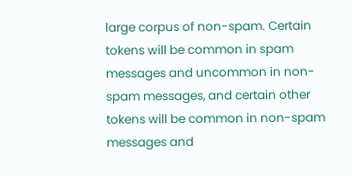large corpus of non-spam. Certain tokens will be common in spam messages and uncommon in non-spam messages, and certain other tokens will be common in non-spam messages and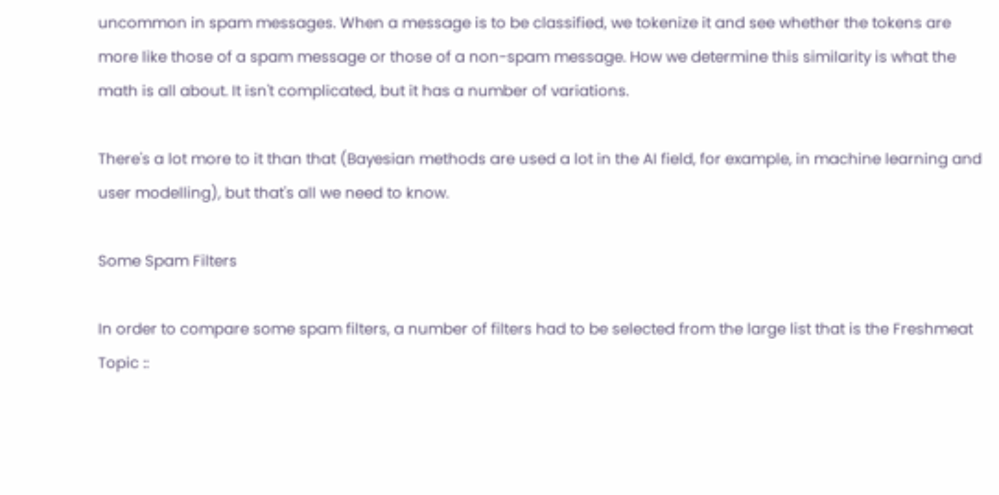uncommon in spam messages. When a message is to be classified, we tokenize it and see whether the tokens are more like those of a spam message or those of a non-spam message. How we determine this similarity is what the math is all about. It isn't complicated, but it has a number of variations.

There's a lot more to it than that (Bayesian methods are used a lot in the AI field, for example, in machine learning and user modelling), but that's all we need to know.

Some Spam Filters

In order to compare some spam filters, a number of filters had to be selected from the large list that is the Freshmeat Topic ::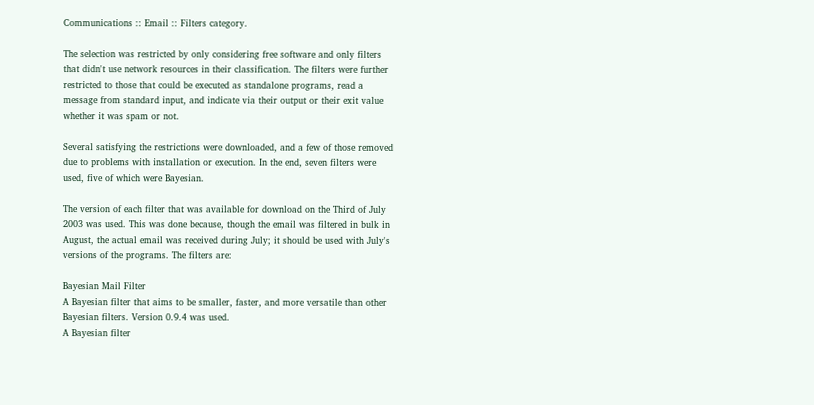Communications :: Email :: Filters category.

The selection was restricted by only considering free software and only filters that didn't use network resources in their classification. The filters were further restricted to those that could be executed as standalone programs, read a message from standard input, and indicate via their output or their exit value whether it was spam or not.

Several satisfying the restrictions were downloaded, and a few of those removed due to problems with installation or execution. In the end, seven filters were used, five of which were Bayesian.

The version of each filter that was available for download on the Third of July 2003 was used. This was done because, though the email was filtered in bulk in August, the actual email was received during July; it should be used with July's versions of the programs. The filters are:

Bayesian Mail Filter
A Bayesian filter that aims to be smaller, faster, and more versatile than other Bayesian filters. Version 0.9.4 was used.
A Bayesian filter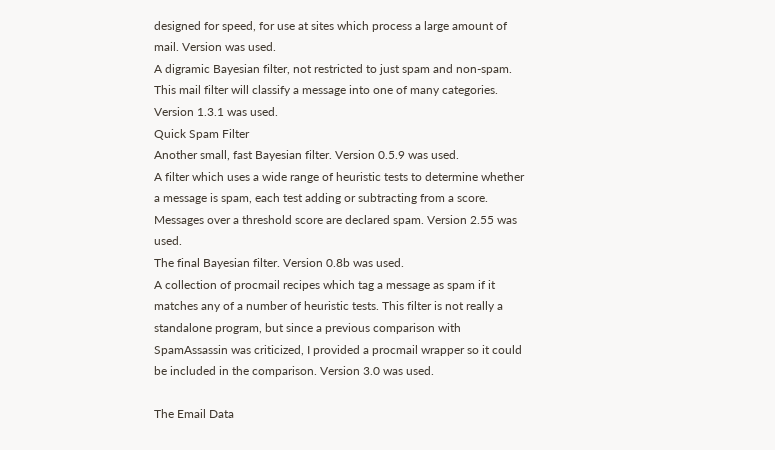designed for speed, for use at sites which process a large amount of mail. Version was used.
A digramic Bayesian filter, not restricted to just spam and non-spam. This mail filter will classify a message into one of many categories. Version 1.3.1 was used.
Quick Spam Filter
Another small, fast Bayesian filter. Version 0.5.9 was used.
A filter which uses a wide range of heuristic tests to determine whether a message is spam, each test adding or subtracting from a score. Messages over a threshold score are declared spam. Version 2.55 was used.
The final Bayesian filter. Version 0.8b was used.
A collection of procmail recipes which tag a message as spam if it matches any of a number of heuristic tests. This filter is not really a standalone program, but since a previous comparison with SpamAssassin was criticized, I provided a procmail wrapper so it could be included in the comparison. Version 3.0 was used.

The Email Data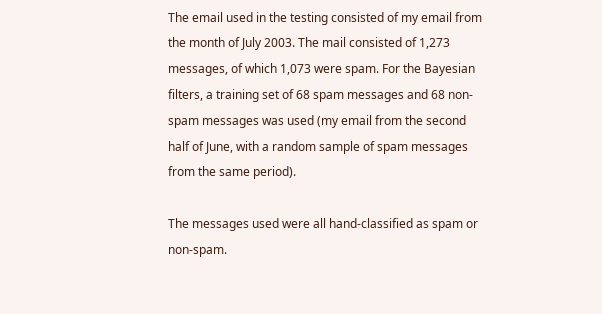The email used in the testing consisted of my email from the month of July 2003. The mail consisted of 1,273 messages, of which 1,073 were spam. For the Bayesian filters, a training set of 68 spam messages and 68 non-spam messages was used (my email from the second half of June, with a random sample of spam messages from the same period).

The messages used were all hand-classified as spam or non-spam.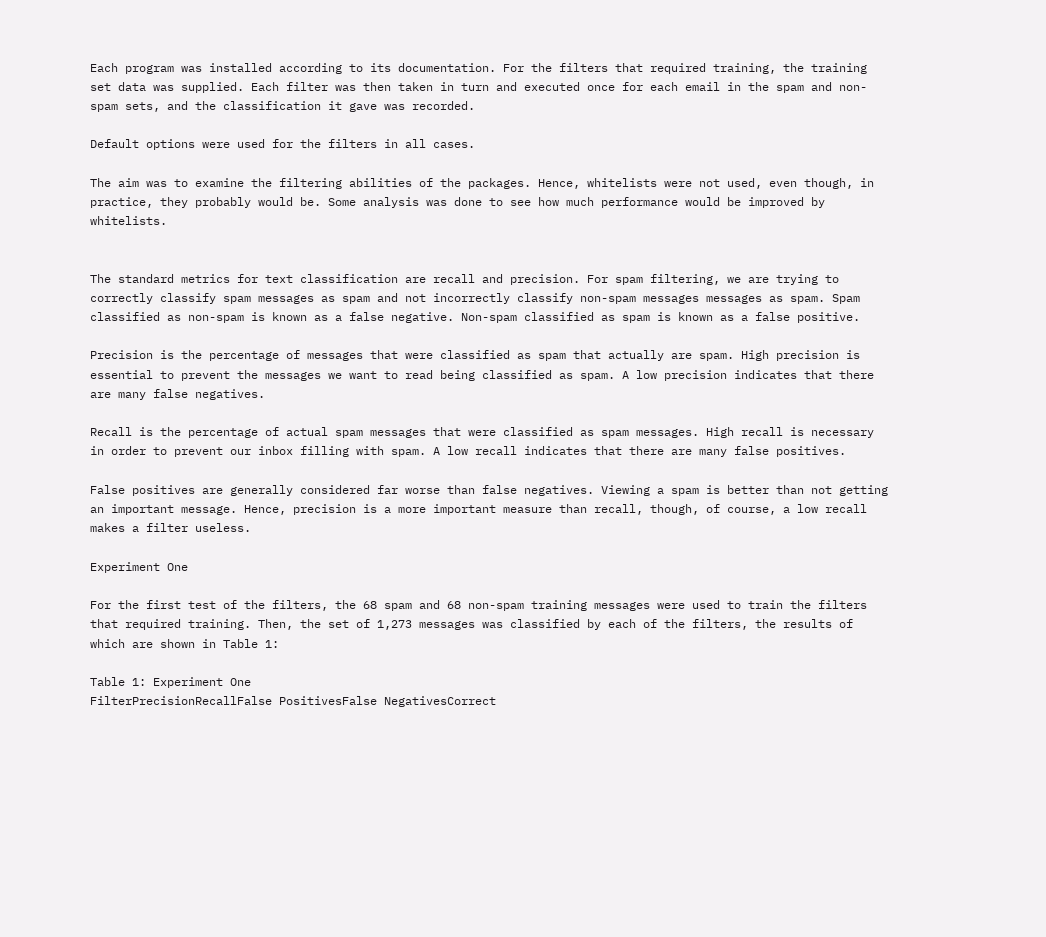Each program was installed according to its documentation. For the filters that required training, the training set data was supplied. Each filter was then taken in turn and executed once for each email in the spam and non-spam sets, and the classification it gave was recorded.

Default options were used for the filters in all cases.

The aim was to examine the filtering abilities of the packages. Hence, whitelists were not used, even though, in practice, they probably would be. Some analysis was done to see how much performance would be improved by whitelists.


The standard metrics for text classification are recall and precision. For spam filtering, we are trying to correctly classify spam messages as spam and not incorrectly classify non-spam messages messages as spam. Spam classified as non-spam is known as a false negative. Non-spam classified as spam is known as a false positive.

Precision is the percentage of messages that were classified as spam that actually are spam. High precision is essential to prevent the messages we want to read being classified as spam. A low precision indicates that there are many false negatives.

Recall is the percentage of actual spam messages that were classified as spam messages. High recall is necessary in order to prevent our inbox filling with spam. A low recall indicates that there are many false positives.

False positives are generally considered far worse than false negatives. Viewing a spam is better than not getting an important message. Hence, precision is a more important measure than recall, though, of course, a low recall makes a filter useless.

Experiment One

For the first test of the filters, the 68 spam and 68 non-spam training messages were used to train the filters that required training. Then, the set of 1,273 messages was classified by each of the filters, the results of which are shown in Table 1:

Table 1: Experiment One
FilterPrecisionRecallFalse PositivesFalse NegativesCorrect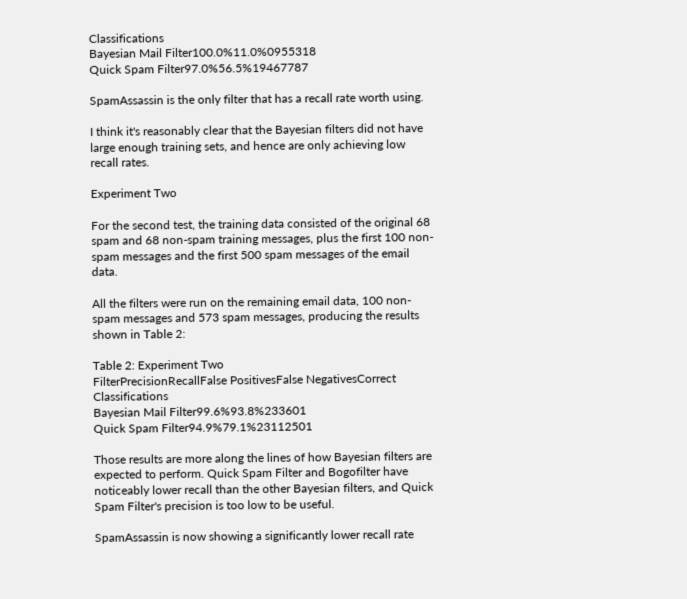Classifications
Bayesian Mail Filter100.0%11.0%0955318
Quick Spam Filter97.0%56.5%19467787

SpamAssassin is the only filter that has a recall rate worth using.

I think it's reasonably clear that the Bayesian filters did not have large enough training sets, and hence are only achieving low recall rates.

Experiment Two

For the second test, the training data consisted of the original 68 spam and 68 non-spam training messages, plus the first 100 non-spam messages and the first 500 spam messages of the email data.

All the filters were run on the remaining email data, 100 non-spam messages and 573 spam messages, producing the results shown in Table 2:

Table 2: Experiment Two
FilterPrecisionRecallFalse PositivesFalse NegativesCorrect Classifications
Bayesian Mail Filter99.6%93.8%233601
Quick Spam Filter94.9%79.1%23112501

Those results are more along the lines of how Bayesian filters are expected to perform. Quick Spam Filter and Bogofilter have noticeably lower recall than the other Bayesian filters, and Quick Spam Filter's precision is too low to be useful.

SpamAssassin is now showing a significantly lower recall rate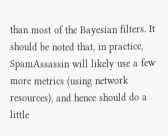than most of the Bayesian filters. It should be noted that, in practice, SpamAssassin will likely use a few more metrics (using network resources), and hence should do a little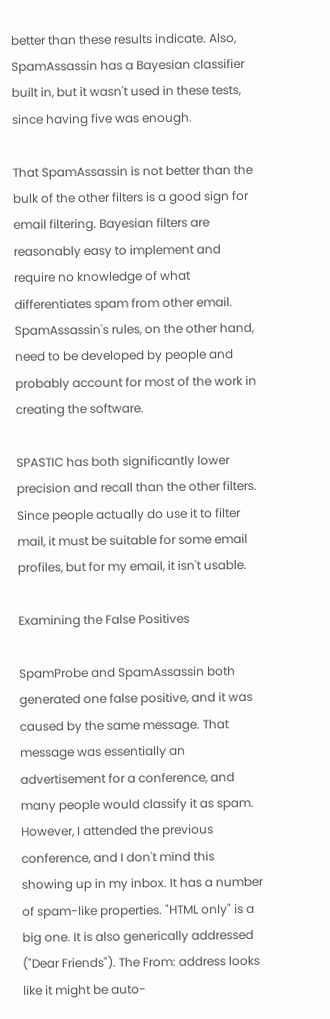better than these results indicate. Also, SpamAssassin has a Bayesian classifier built in, but it wasn't used in these tests, since having five was enough.

That SpamAssassin is not better than the bulk of the other filters is a good sign for email filtering. Bayesian filters are reasonably easy to implement and require no knowledge of what differentiates spam from other email. SpamAssassin's rules, on the other hand, need to be developed by people and probably account for most of the work in creating the software.

SPASTIC has both significantly lower precision and recall than the other filters. Since people actually do use it to filter mail, it must be suitable for some email profiles, but for my email, it isn't usable.

Examining the False Positives

SpamProbe and SpamAssassin both generated one false positive, and it was caused by the same message. That message was essentially an advertisement for a conference, and many people would classify it as spam. However, I attended the previous conference, and I don't mind this showing up in my inbox. It has a number of spam-like properties. "HTML only" is a big one. It is also generically addressed ("Dear Friends"). The From: address looks like it might be auto-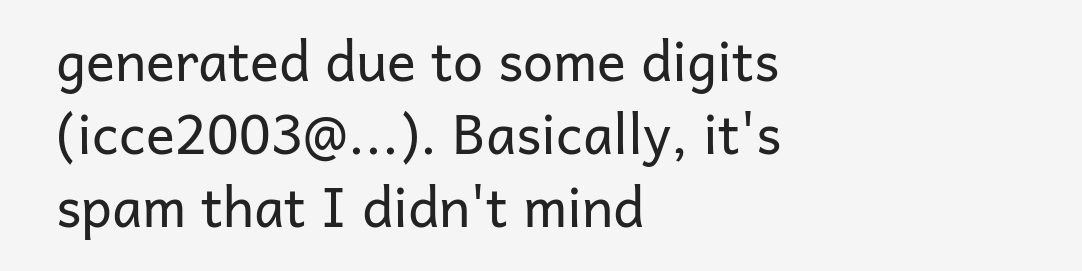generated due to some digits (icce2003@...). Basically, it's spam that I didn't mind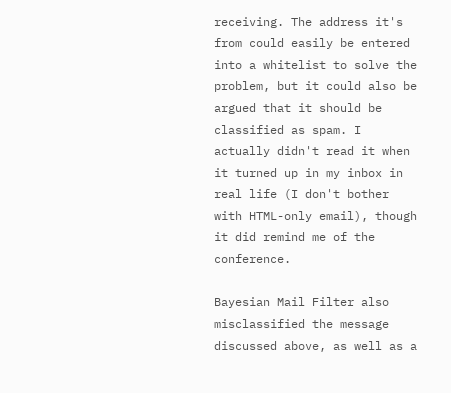receiving. The address it's from could easily be entered into a whitelist to solve the problem, but it could also be argued that it should be classified as spam. I actually didn't read it when it turned up in my inbox in real life (I don't bother with HTML-only email), though it did remind me of the conference.

Bayesian Mail Filter also misclassified the message discussed above, as well as a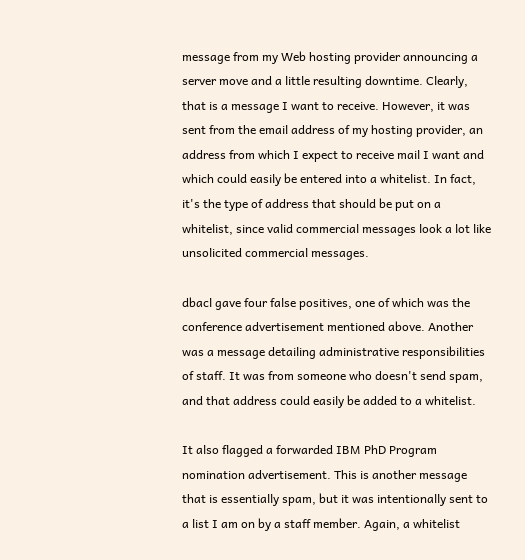message from my Web hosting provider announcing a server move and a little resulting downtime. Clearly, that is a message I want to receive. However, it was sent from the email address of my hosting provider, an address from which I expect to receive mail I want and which could easily be entered into a whitelist. In fact, it's the type of address that should be put on a whitelist, since valid commercial messages look a lot like unsolicited commercial messages.

dbacl gave four false positives, one of which was the conference advertisement mentioned above. Another was a message detailing administrative responsibilities of staff. It was from someone who doesn't send spam, and that address could easily be added to a whitelist.

It also flagged a forwarded IBM PhD Program nomination advertisement. This is another message that is essentially spam, but it was intentionally sent to a list I am on by a staff member. Again, a whitelist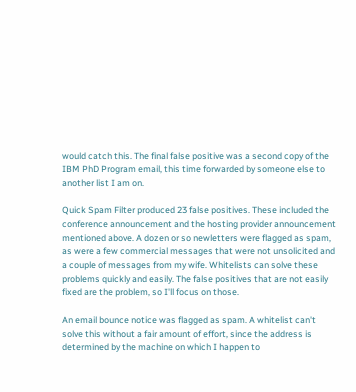would catch this. The final false positive was a second copy of the IBM PhD Program email, this time forwarded by someone else to another list I am on.

Quick Spam Filter produced 23 false positives. These included the conference announcement and the hosting provider announcement mentioned above. A dozen or so newletters were flagged as spam, as were a few commercial messages that were not unsolicited and a couple of messages from my wife. Whitelists can solve these problems quickly and easily. The false positives that are not easily fixed are the problem, so I'll focus on those.

An email bounce notice was flagged as spam. A whitelist can't solve this without a fair amount of effort, since the address is determined by the machine on which I happen to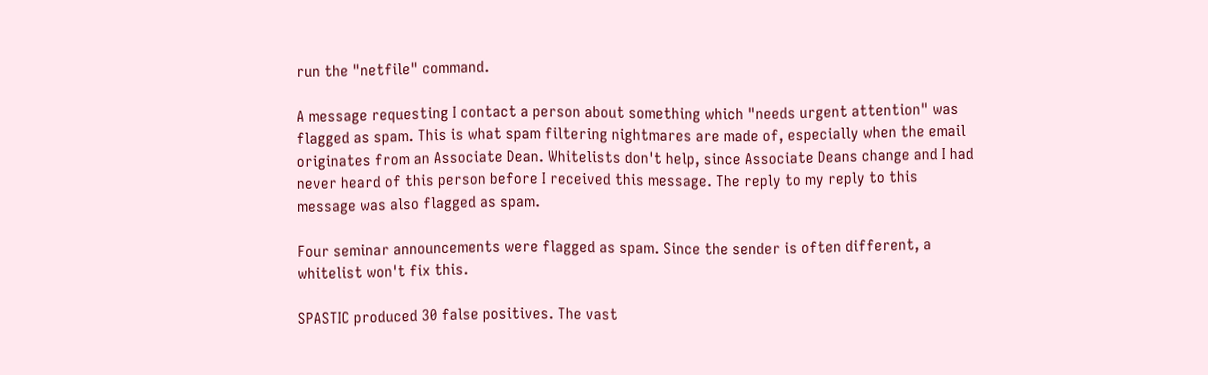run the "netfile" command.

A message requesting I contact a person about something which "needs urgent attention" was flagged as spam. This is what spam filtering nightmares are made of, especially when the email originates from an Associate Dean. Whitelists don't help, since Associate Deans change and I had never heard of this person before I received this message. The reply to my reply to this message was also flagged as spam.

Four seminar announcements were flagged as spam. Since the sender is often different, a whitelist won't fix this.

SPASTIC produced 30 false positives. The vast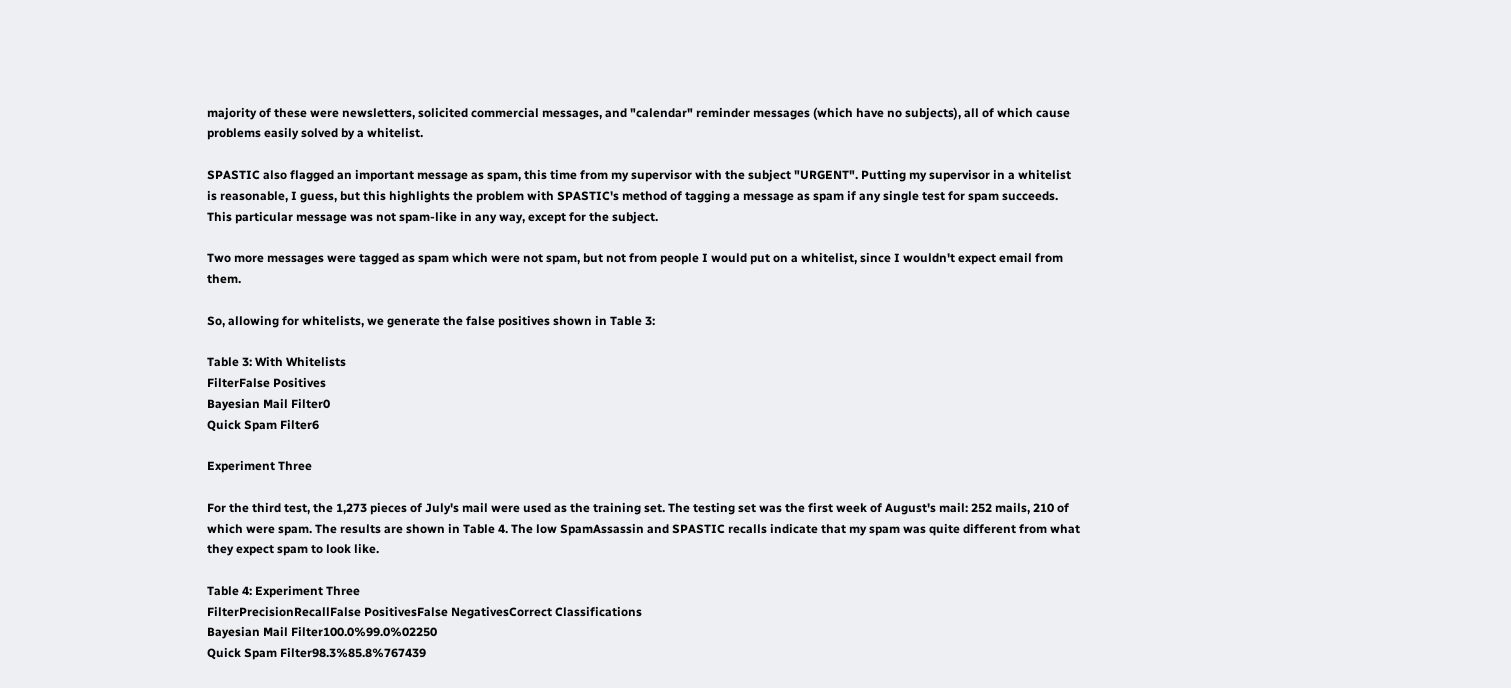majority of these were newsletters, solicited commercial messages, and "calendar" reminder messages (which have no subjects), all of which cause problems easily solved by a whitelist.

SPASTIC also flagged an important message as spam, this time from my supervisor with the subject "URGENT". Putting my supervisor in a whitelist is reasonable, I guess, but this highlights the problem with SPASTIC's method of tagging a message as spam if any single test for spam succeeds. This particular message was not spam-like in any way, except for the subject.

Two more messages were tagged as spam which were not spam, but not from people I would put on a whitelist, since I wouldn't expect email from them.

So, allowing for whitelists, we generate the false positives shown in Table 3:

Table 3: With Whitelists
FilterFalse Positives
Bayesian Mail Filter0
Quick Spam Filter6

Experiment Three

For the third test, the 1,273 pieces of July's mail were used as the training set. The testing set was the first week of August's mail: 252 mails, 210 of which were spam. The results are shown in Table 4. The low SpamAssassin and SPASTIC recalls indicate that my spam was quite different from what they expect spam to look like.

Table 4: Experiment Three
FilterPrecisionRecallFalse PositivesFalse NegativesCorrect Classifications
Bayesian Mail Filter100.0%99.0%02250
Quick Spam Filter98.3%85.8%767439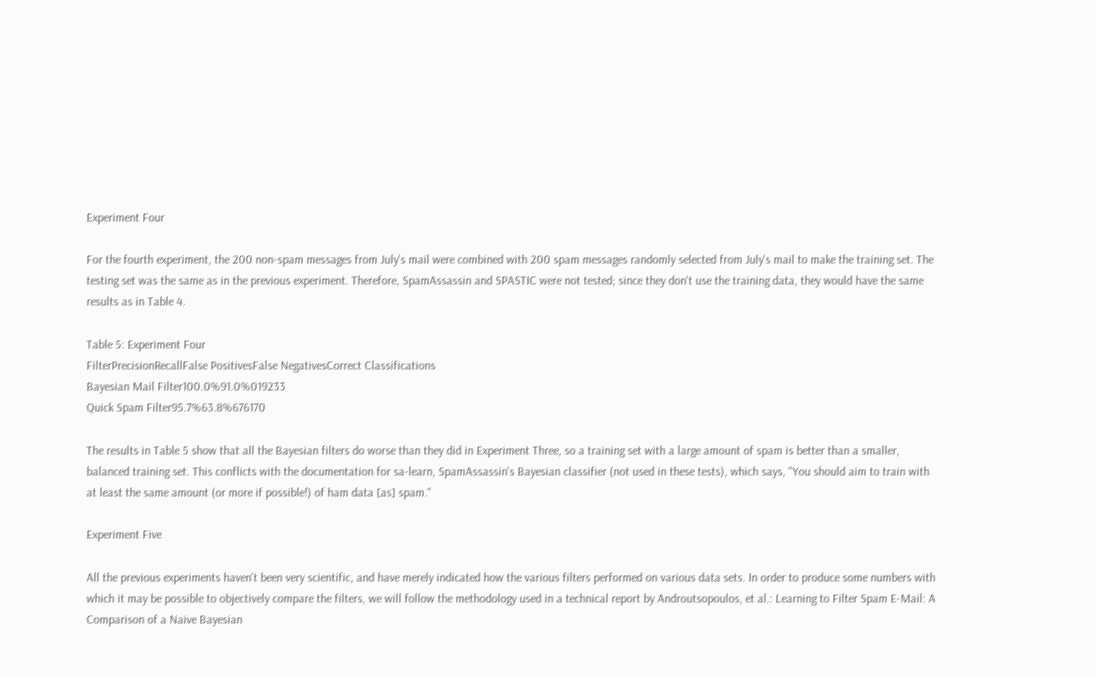Experiment Four

For the fourth experiment, the 200 non-spam messages from July's mail were combined with 200 spam messages randomly selected from July's mail to make the training set. The testing set was the same as in the previous experiment. Therefore, SpamAssassin and SPASTIC were not tested; since they don't use the training data, they would have the same results as in Table 4.

Table 5: Experiment Four
FilterPrecisionRecallFalse PositivesFalse NegativesCorrect Classifications
Bayesian Mail Filter100.0%91.0%019233
Quick Spam Filter95.7%63.8%676170

The results in Table 5 show that all the Bayesian filters do worse than they did in Experiment Three, so a training set with a large amount of spam is better than a smaller, balanced training set. This conflicts with the documentation for sa-learn, SpamAssassin's Bayesian classifier (not used in these tests), which says, "You should aim to train with at least the same amount (or more if possible!) of ham data [as] spam."

Experiment Five

All the previous experiments haven't been very scientific, and have merely indicated how the various filters performed on various data sets. In order to produce some numbers with which it may be possible to objectively compare the filters, we will follow the methodology used in a technical report by Androutsopoulos, et al.: Learning to Filter Spam E-Mail: A Comparison of a Naive Bayesian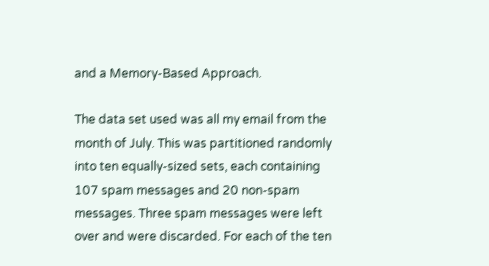and a Memory-Based Approach.

The data set used was all my email from the month of July. This was partitioned randomly into ten equally-sized sets, each containing 107 spam messages and 20 non-spam messages. Three spam messages were left over and were discarded. For each of the ten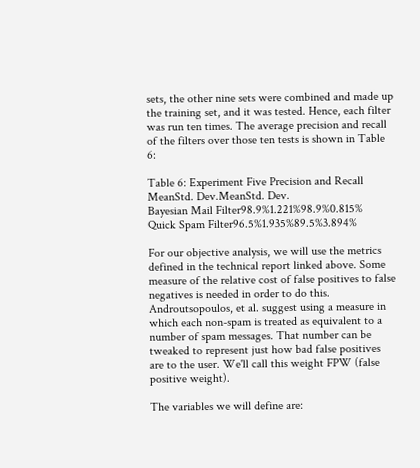sets, the other nine sets were combined and made up the training set, and it was tested. Hence, each filter was run ten times. The average precision and recall of the filters over those ten tests is shown in Table 6:

Table 6: Experiment Five Precision and Recall
MeanStd. Dev.MeanStd. Dev.
Bayesian Mail Filter98.9%1.221%98.9%0.815%
Quick Spam Filter96.5%1.935%89.5%3.894%

For our objective analysis, we will use the metrics defined in the technical report linked above. Some measure of the relative cost of false positives to false negatives is needed in order to do this. Androutsopoulos, et al. suggest using a measure in which each non-spam is treated as equivalent to a number of spam messages. That number can be tweaked to represent just how bad false positives are to the user. We'll call this weight FPW (false positive weight).

The variables we will define are: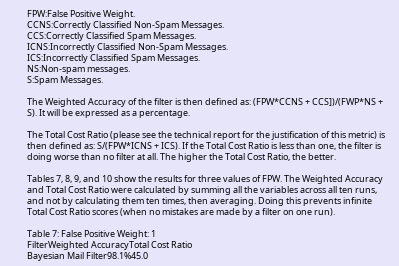FPW:False Positive Weight.
CCNS:Correctly Classified Non-Spam Messages.
CCS:Correctly Classified Spam Messages.
ICNS:Incorrectly Classified Non-Spam Messages.
ICS:Incorrectly Classified Spam Messages.
NS:Non-spam messages.
S:Spam Messages.

The Weighted Accuracy of the filter is then defined as: (FPW*CCNS + CCS])/(FWP*NS + S). It will be expressed as a percentage.

The Total Cost Ratio (please see the technical report for the justification of this metric) is then defined as: S/(FPW*ICNS + ICS). If the Total Cost Ratio is less than one, the filter is doing worse than no filter at all. The higher the Total Cost Ratio, the better.

Tables 7, 8, 9, and 10 show the results for three values of FPW. The Weighted Accuracy and Total Cost Ratio were calculated by summing all the variables across all ten runs, and not by calculating them ten times, then averaging. Doing this prevents infinite Total Cost Ratio scores (when no mistakes are made by a filter on one run).

Table 7: False Positive Weight: 1
FilterWeighted AccuracyTotal Cost Ratio
Bayesian Mail Filter98.1%45.0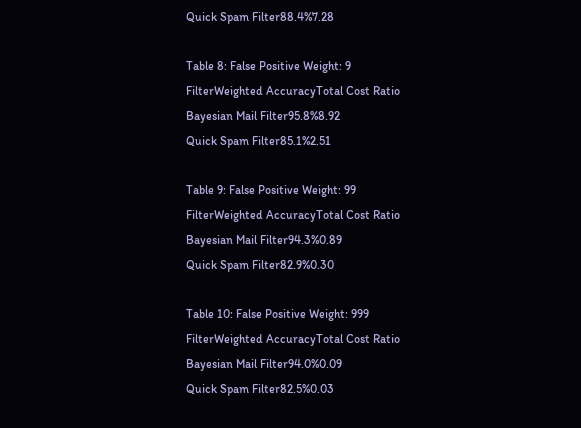Quick Spam Filter88.4%7.28

Table 8: False Positive Weight: 9
FilterWeighted AccuracyTotal Cost Ratio
Bayesian Mail Filter95.8%8.92
Quick Spam Filter85.1%2.51

Table 9: False Positive Weight: 99
FilterWeighted AccuracyTotal Cost Ratio
Bayesian Mail Filter94.3%0.89
Quick Spam Filter82.9%0.30

Table 10: False Positive Weight: 999
FilterWeighted AccuracyTotal Cost Ratio
Bayesian Mail Filter94.0%0.09
Quick Spam Filter82.5%0.03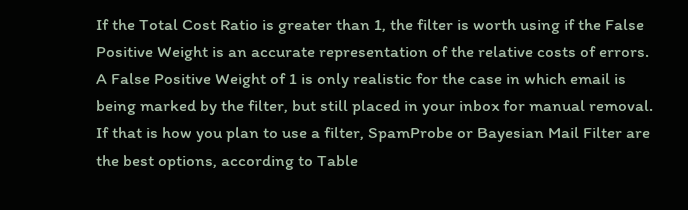If the Total Cost Ratio is greater than 1, the filter is worth using if the False Positive Weight is an accurate representation of the relative costs of errors. A False Positive Weight of 1 is only realistic for the case in which email is being marked by the filter, but still placed in your inbox for manual removal. If that is how you plan to use a filter, SpamProbe or Bayesian Mail Filter are the best options, according to Table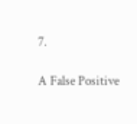7.

A False Positive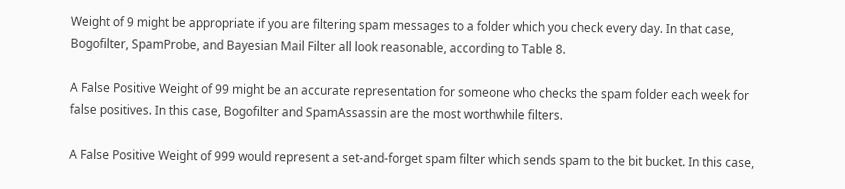Weight of 9 might be appropriate if you are filtering spam messages to a folder which you check every day. In that case, Bogofilter, SpamProbe, and Bayesian Mail Filter all look reasonable, according to Table 8.

A False Positive Weight of 99 might be an accurate representation for someone who checks the spam folder each week for false positives. In this case, Bogofilter and SpamAssassin are the most worthwhile filters.

A False Positive Weight of 999 would represent a set-and-forget spam filter which sends spam to the bit bucket. In this case,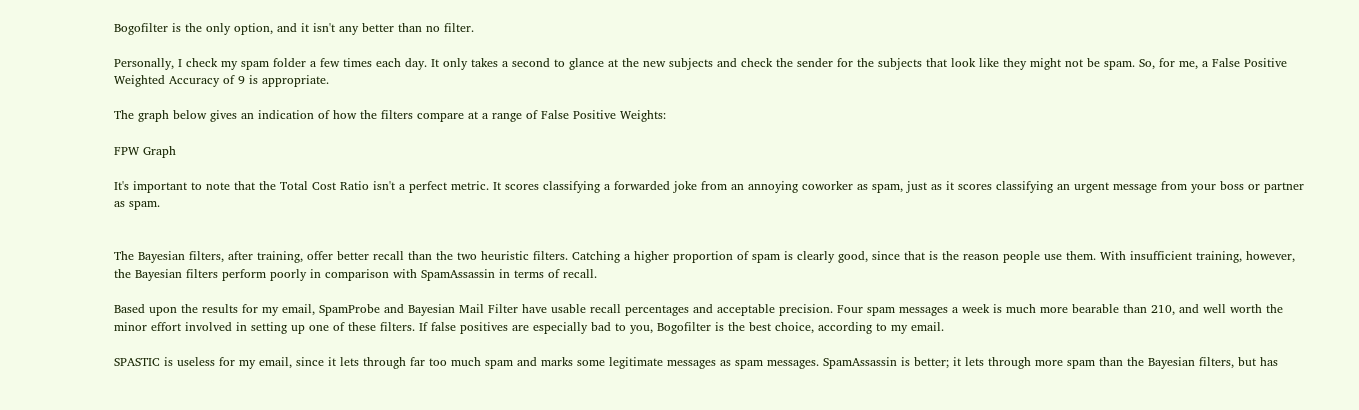Bogofilter is the only option, and it isn't any better than no filter.

Personally, I check my spam folder a few times each day. It only takes a second to glance at the new subjects and check the sender for the subjects that look like they might not be spam. So, for me, a False Positive Weighted Accuracy of 9 is appropriate.

The graph below gives an indication of how the filters compare at a range of False Positive Weights:

FPW Graph

It's important to note that the Total Cost Ratio isn't a perfect metric. It scores classifying a forwarded joke from an annoying coworker as spam, just as it scores classifying an urgent message from your boss or partner as spam.


The Bayesian filters, after training, offer better recall than the two heuristic filters. Catching a higher proportion of spam is clearly good, since that is the reason people use them. With insufficient training, however, the Bayesian filters perform poorly in comparison with SpamAssassin in terms of recall.

Based upon the results for my email, SpamProbe and Bayesian Mail Filter have usable recall percentages and acceptable precision. Four spam messages a week is much more bearable than 210, and well worth the minor effort involved in setting up one of these filters. If false positives are especially bad to you, Bogofilter is the best choice, according to my email.

SPASTIC is useless for my email, since it lets through far too much spam and marks some legitimate messages as spam messages. SpamAssassin is better; it lets through more spam than the Bayesian filters, but has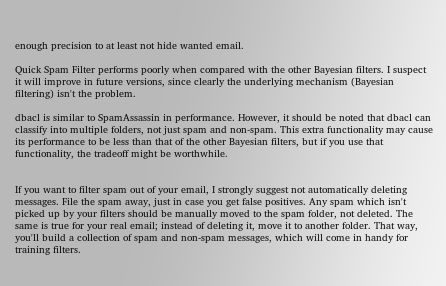enough precision to at least not hide wanted email.

Quick Spam Filter performs poorly when compared with the other Bayesian filters. I suspect it will improve in future versions, since clearly the underlying mechanism (Bayesian filtering) isn't the problem.

dbacl is similar to SpamAssassin in performance. However, it should be noted that dbacl can classify into multiple folders, not just spam and non-spam. This extra functionality may cause its performance to be less than that of the other Bayesian filters, but if you use that functionality, the tradeoff might be worthwhile.


If you want to filter spam out of your email, I strongly suggest not automatically deleting messages. File the spam away, just in case you get false positives. Any spam which isn't picked up by your filters should be manually moved to the spam folder, not deleted. The same is true for your real email; instead of deleting it, move it to another folder. That way, you'll build a collection of spam and non-spam messages, which will come in handy for training filters.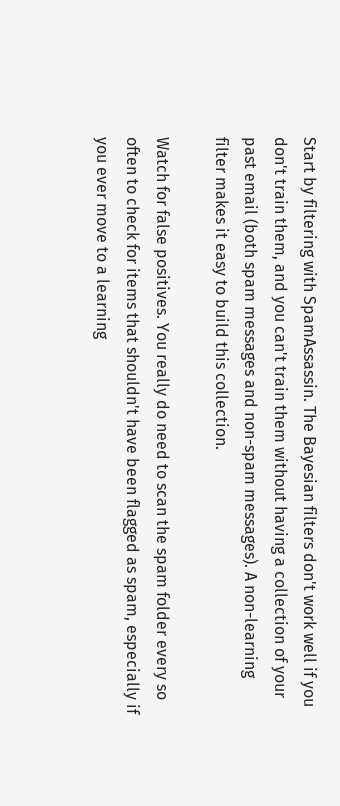Start by filtering with SpamAssassin. The Bayesian filters don't work well if you don't train them, and you can't train them without having a collection of your past email (both spam messages and non-spam messages). A non-learning filter makes it easy to build this collection.

Watch for false positives. You really do need to scan the spam folder every so often to check for items that shouldn't have been flagged as spam, especially if you ever move to a learning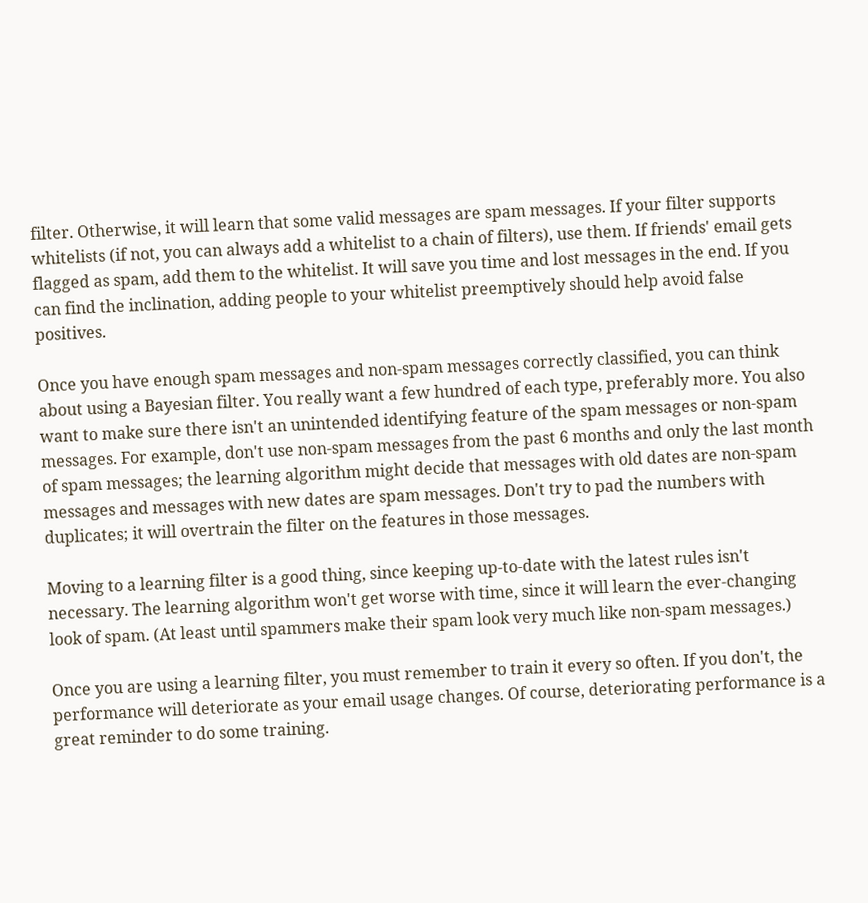filter. Otherwise, it will learn that some valid messages are spam messages. If your filter supports whitelists (if not, you can always add a whitelist to a chain of filters), use them. If friends' email gets flagged as spam, add them to the whitelist. It will save you time and lost messages in the end. If you can find the inclination, adding people to your whitelist preemptively should help avoid false positives.

Once you have enough spam messages and non-spam messages correctly classified, you can think about using a Bayesian filter. You really want a few hundred of each type, preferably more. You also want to make sure there isn't an unintended identifying feature of the spam messages or non-spam messages. For example, don't use non-spam messages from the past 6 months and only the last month of spam messages; the learning algorithm might decide that messages with old dates are non-spam messages and messages with new dates are spam messages. Don't try to pad the numbers with duplicates; it will overtrain the filter on the features in those messages.

Moving to a learning filter is a good thing, since keeping up-to-date with the latest rules isn't necessary. The learning algorithm won't get worse with time, since it will learn the ever-changing look of spam. (At least until spammers make their spam look very much like non-spam messages.)

Once you are using a learning filter, you must remember to train it every so often. If you don't, the performance will deteriorate as your email usage changes. Of course, deteriorating performance is a great reminder to do some training.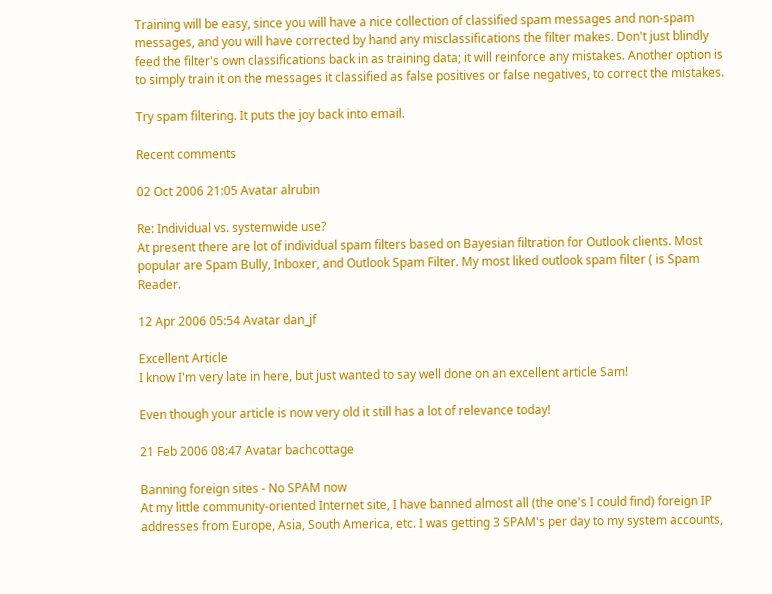Training will be easy, since you will have a nice collection of classified spam messages and non-spam messages, and you will have corrected by hand any misclassifications the filter makes. Don't just blindly feed the filter's own classifications back in as training data; it will reinforce any mistakes. Another option is to simply train it on the messages it classified as false positives or false negatives, to correct the mistakes.

Try spam filtering. It puts the joy back into email.

Recent comments

02 Oct 2006 21:05 Avatar alrubin

Re: Individual vs. systemwide use?
At present there are lot of individual spam filters based on Bayesian filtration for Outlook clients. Most popular are Spam Bully, Inboxer, and Outlook Spam Filter. My most liked outlook spam filter ( is Spam Reader.

12 Apr 2006 05:54 Avatar dan_jf

Excellent Article
I know I'm very late in here, but just wanted to say well done on an excellent article Sam!

Even though your article is now very old it still has a lot of relevance today!

21 Feb 2006 08:47 Avatar bachcottage

Banning foreign sites - No SPAM now
At my little community-oriented Internet site, I have banned almost all (the one's I could find) foreign IP addresses from Europe, Asia, South America, etc. I was getting 3 SPAM's per day to my system accounts,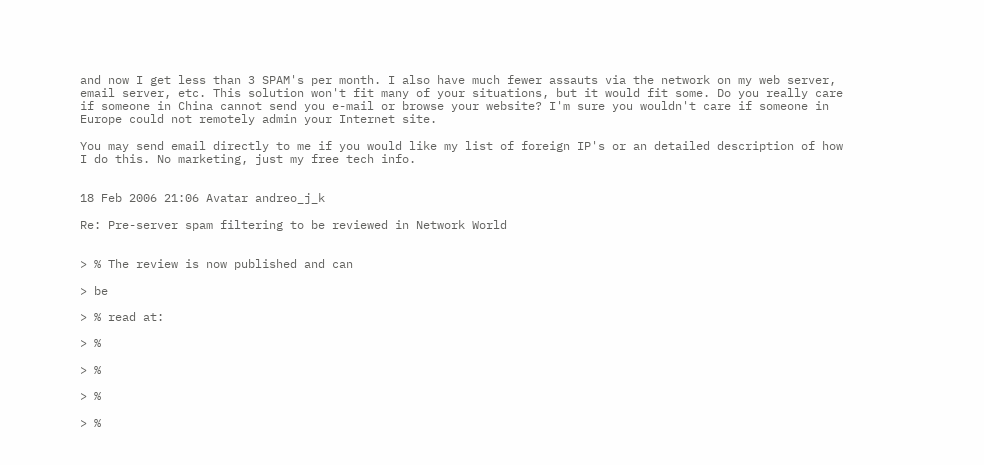and now I get less than 3 SPAM's per month. I also have much fewer assauts via the network on my web server, email server, etc. This solution won't fit many of your situations, but it would fit some. Do you really care if someone in China cannot send you e-mail or browse your website? I'm sure you wouldn't care if someone in Europe could not remotely admin your Internet site.

You may send email directly to me if you would like my list of foreign IP's or an detailed description of how I do this. No marketing, just my free tech info.


18 Feb 2006 21:06 Avatar andreo_j_k

Re: Pre-server spam filtering to be reviewed in Network World


> % The review is now published and can

> be

> % read at:

> %

> %

> %

> %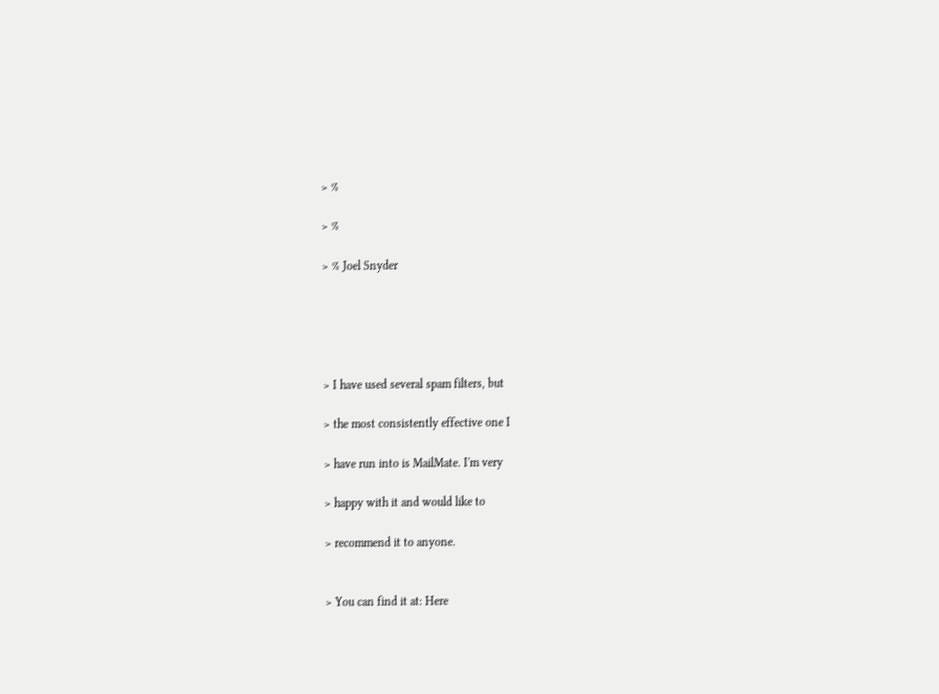> %

> %

> % Joel Snyder





> I have used several spam filters, but

> the most consistently effective one I

> have run into is MailMate. I'm very

> happy with it and would like to

> recommend it to anyone.


> You can find it at: Here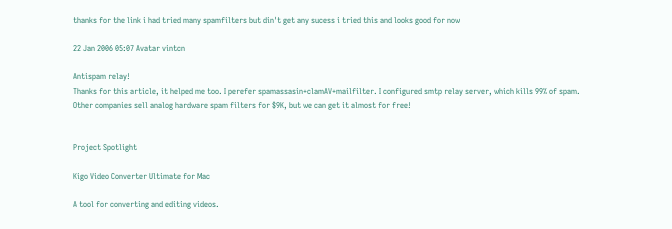thanks for the link i had tried many spamfilters but din't get any sucess i tried this and looks good for now

22 Jan 2006 05:07 Avatar vintcn

Antispam relay!
Thanks for this article, it helped me too. I perefer spamassasin+clamAV+mailfilter. I configured smtp relay server, which kills 99% of spam. Other companies sell analog hardware spam filters for $9K, but we can get it almost for free!


Project Spotlight

Kigo Video Converter Ultimate for Mac

A tool for converting and editing videos.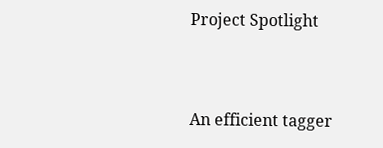Project Spotlight


An efficient tagger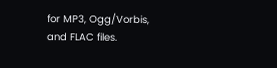for MP3, Ogg/Vorbis, and FLAC files.